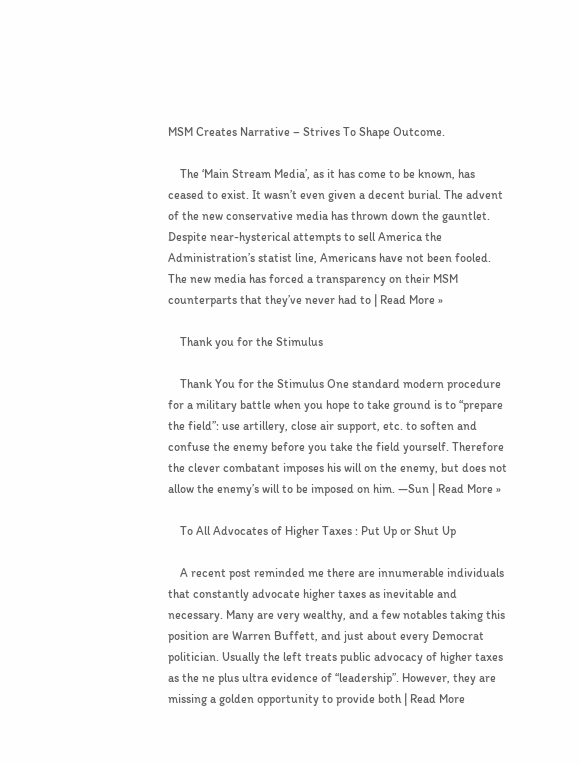MSM Creates Narrative – Strives To Shape Outcome.

    The ‘Main Stream Media’, as it has come to be known, has ceased to exist. It wasn’t even given a decent burial. The advent of the new conservative media has thrown down the gauntlet. Despite near-hysterical attempts to sell America the Administration’s statist line, Americans have not been fooled. The new media has forced a transparency on their MSM counterparts that they’ve never had to | Read More »

    Thank you for the Stimulus

    Thank You for the Stimulus One standard modern procedure for a military battle when you hope to take ground is to “prepare the field”: use artillery, close air support, etc. to soften and confuse the enemy before you take the field yourself. Therefore the clever combatant imposes his will on the enemy, but does not allow the enemy’s will to be imposed on him. —Sun | Read More »

    To All Advocates of Higher Taxes : Put Up or Shut Up

    A recent post reminded me there are innumerable individuals that constantly advocate higher taxes as inevitable and necessary. Many are very wealthy, and a few notables taking this position are Warren Buffett, and just about every Democrat politician. Usually the left treats public advocacy of higher taxes as the ne plus ultra evidence of “leadership”. However, they are missing a golden opportunity to provide both | Read More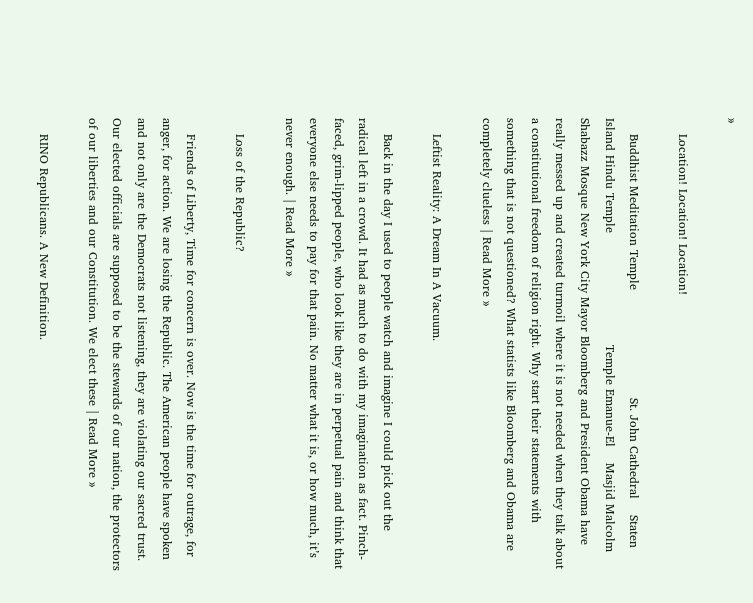»

    Location! Location! Location!

    Buddhist Meditation Temple                           St. John Cathedral    Staten Island Hindu Temple                            Temple Emanue-El    Masjid Malcolm Shabazz Mosque New York City Mayor Bloomberg and President Obama have really messed up and created turmoil where it is not needed when they talk about a constitutional freedom of religion right. Why start their statements with something that is not questioned? What statists like Bloomberg and Obama are completely clueless | Read More »

    Leftist Reality: A Dream In A Vacuum.

    Back in the day I used to people watch and imagine I could pick out the radical left in a crowd. It had as much to do with my imagination as fact. Pinch-faced, grim-lipped people, who look like they are in perpetual pain and think that everyone else needs to pay for that pain. No matter what it is, or how much, it’s never enough. | Read More »

    Loss of the Republic?

    Friends of Liberty, Time for concern is over. Now is the time for outrage, for anger, for action. We are losing the Republic. The American people have spoken and not only are the Democrats not listening, they are violating our sacred trust. Our elected officials are supposed to be the stewards of our nation, the protectors of our liberties and our Constitution. We elect these | Read More »

    RINO Republicans. A New Definition.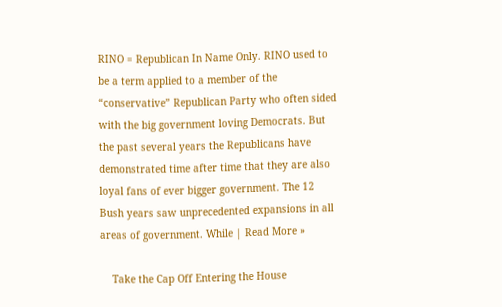RINO = Republican In Name Only. RINO used to be a term applied to a member of the “conservative” Republican Party who often sided with the big government loving Democrats. But the past several years the Republicans have demonstrated time after time that they are also loyal fans of ever bigger government. The 12 Bush years saw unprecedented expansions in all areas of government. While | Read More »

    Take the Cap Off Entering the House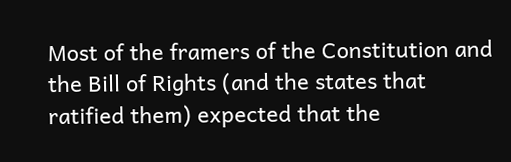Most of the framers of the Constitution and the Bill of Rights (and the states that ratified them) expected that the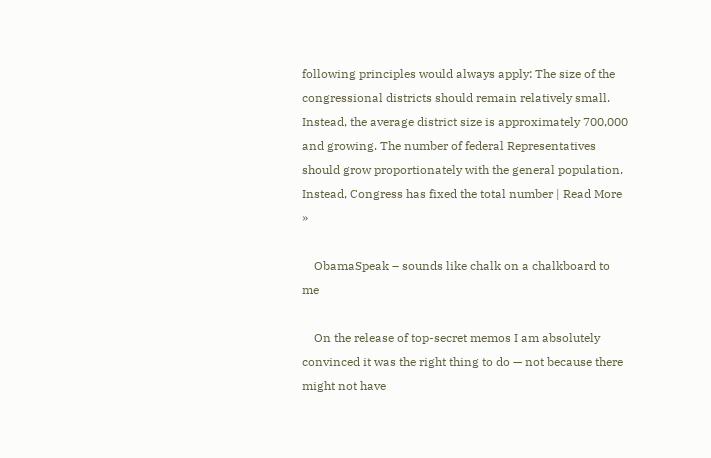following principles would always apply: The size of the congressional districts should remain relatively small. Instead, the average district size is approximately 700,000 and growing. The number of federal Representatives should grow proportionately with the general population. Instead, Congress has fixed the total number | Read More »

    ObamaSpeak – sounds like chalk on a chalkboard to me

    On the release of top-secret memos I am absolutely convinced it was the right thing to do — not because there might not have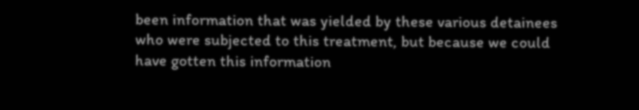been information that was yielded by these various detainees who were subjected to this treatment, but because we could have gotten this information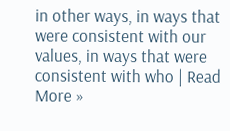in other ways, in ways that were consistent with our values, in ways that were consistent with who | Read More »